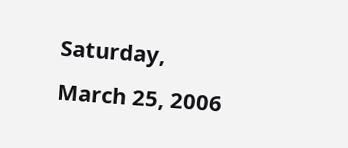Saturday, March 25, 2006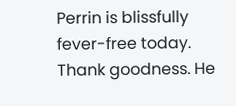Perrin is blissfully fever-free today. Thank goodness. He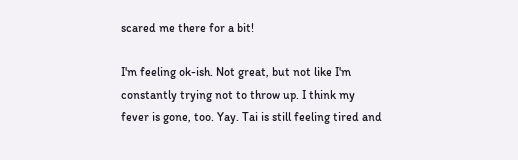scared me there for a bit!

I'm feeling ok-ish. Not great, but not like I'm constantly trying not to throw up. I think my fever is gone, too. Yay. Tai is still feeling tired and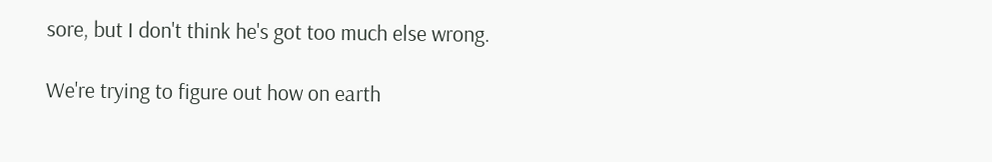sore, but I don't think he's got too much else wrong.

We're trying to figure out how on earth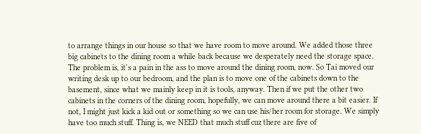to arrange things in our house so that we have room to move around. We added those three big cabinets to the dining room a while back because we desperately need the storage space. The problem is, it's a pain in the ass to move around the dining room, now. So Tai moved our writing desk up to our bedroom, and the plan is to move one of the cabinets down to the basement, since what we mainly keep in it is tools, anyway. Then if we put the other two cabinets in the corners of the dining room, hopefully, we can move around there a bit easier. If not, I might just kick a kid out or something so we can use his/her room for storage. We simply have too much stuff. Thing is, we NEED that much stuff cuz there are five of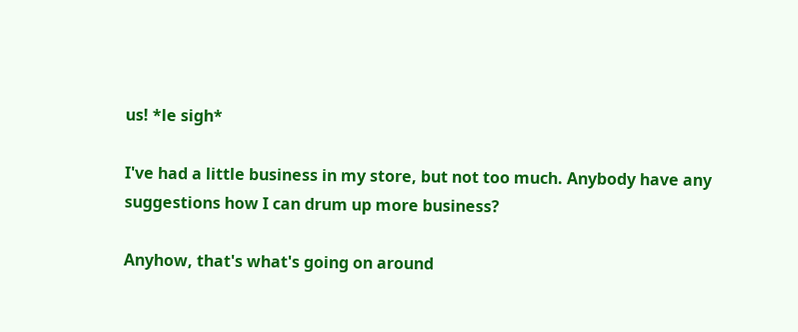us! *le sigh*

I've had a little business in my store, but not too much. Anybody have any suggestions how I can drum up more business?

Anyhow, that's what's going on around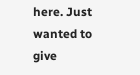here. Just wanted to give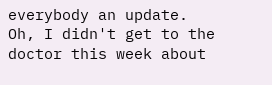everybody an update. Oh, I didn't get to the doctor this week about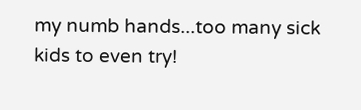my numb hands...too many sick kids to even try!